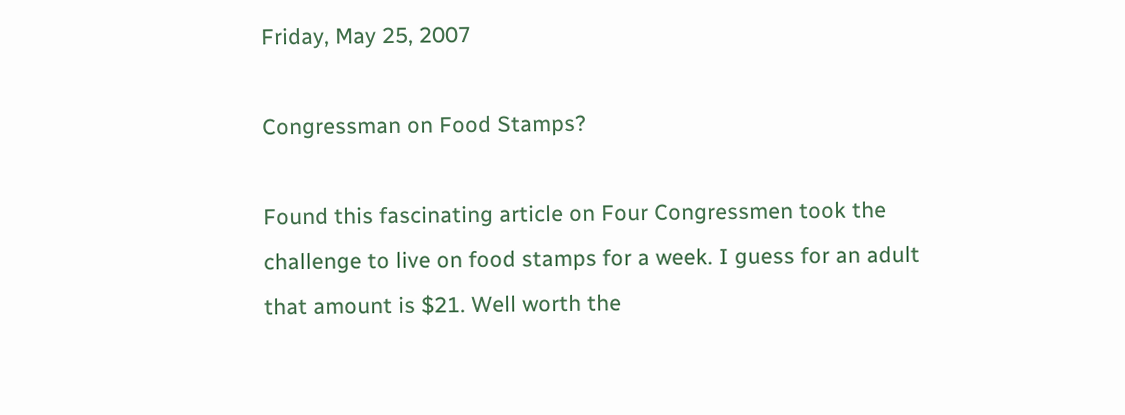Friday, May 25, 2007

Congressman on Food Stamps?

Found this fascinating article on Four Congressmen took the challenge to live on food stamps for a week. I guess for an adult that amount is $21. Well worth the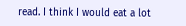read. I think I would eat a lot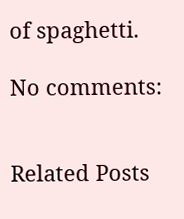of spaghetti.

No comments:


Related Posts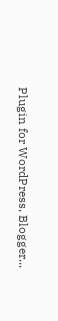Plugin for WordPress, Blogger...